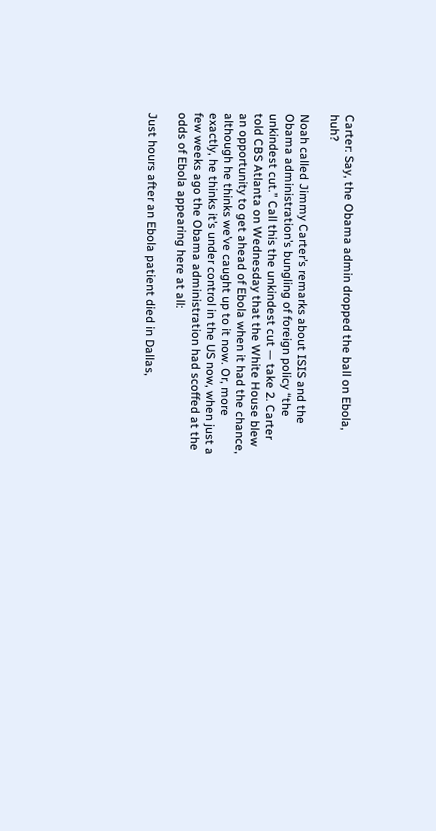Carter: Say, the Obama admin dropped the ball on Ebola, huh?

Noah called Jimmy Carter’s remarks about ISIS and the Obama administration’s bungling of foreign policy “the unkindest cut.” Call this the unkindest cut — take 2. Carter told CBS Atlanta on Wednesday that the White House blew an opportunity to get ahead of Ebola when it had the chance, although he thinks we’ve caught up to it now. Or, more exactly, he thinks it’s under control in the US now, when just a few weeks ago the Obama administration had scoffed at the odds of Ebola appearing here at all:

Just hours after an Ebola patient died in Dallas,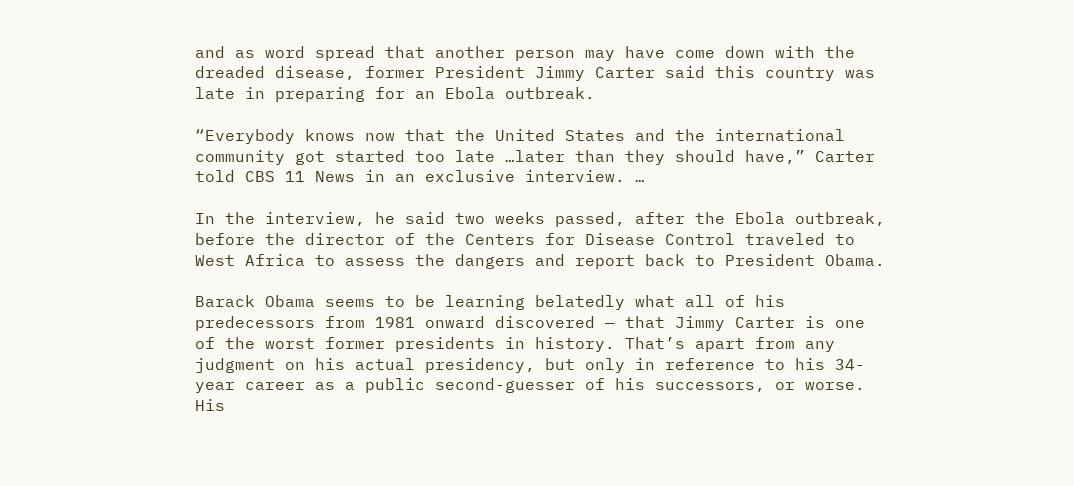and as word spread that another person may have come down with the dreaded disease, former President Jimmy Carter said this country was late in preparing for an Ebola outbreak.

“Everybody knows now that the United States and the international community got started too late …later than they should have,” Carter told CBS 11 News in an exclusive interview. …

In the interview, he said two weeks passed, after the Ebola outbreak, before the director of the Centers for Disease Control traveled to West Africa to assess the dangers and report back to President Obama.

Barack Obama seems to be learning belatedly what all of his predecessors from 1981 onward discovered — that Jimmy Carter is one of the worst former presidents in history. That’s apart from any judgment on his actual presidency, but only in reference to his 34-year career as a public second-guesser of his successors, or worse. His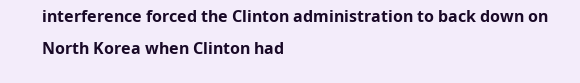interference forced the Clinton administration to back down on North Korea when Clinton had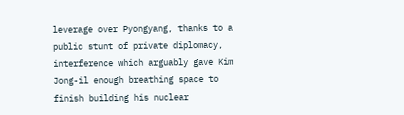leverage over Pyongyang, thanks to a public stunt of private diplomacy, interference which arguably gave Kim Jong-il enough breathing space to finish building his nuclear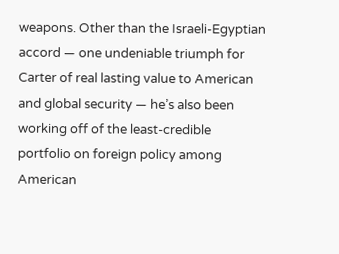weapons. Other than the Israeli-Egyptian accord — one undeniable triumph for Carter of real lasting value to American and global security — he’s also been working off of the least-credible portfolio on foreign policy among American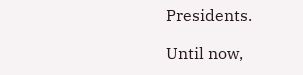Presidents.

Until now,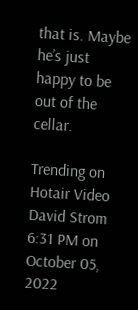that is. Maybe he’s just happy to be out of the cellar.

Trending on Hotair Video
David Strom 6:31 PM on October 05, 2022